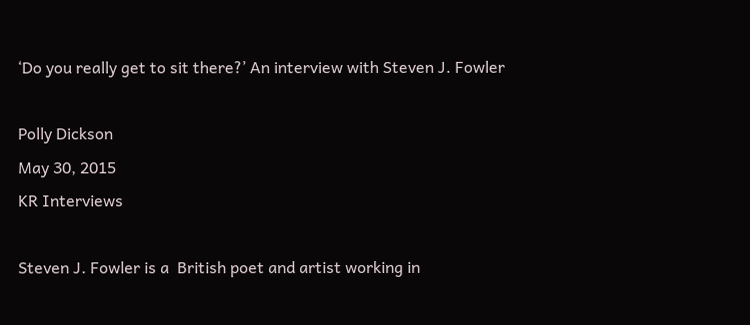‘Do you really get to sit there?’ An interview with Steven J. Fowler

Polly Dickson
May 30, 2015
KR Interviews

Steven J. Fowler is a  British poet and artist working in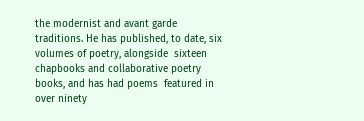the modernist and avant garde  traditions. He has published, to date, six volumes of poetry, alongside  sixteen chapbooks and collaborative poetry books, and has had poems  featured in over ninety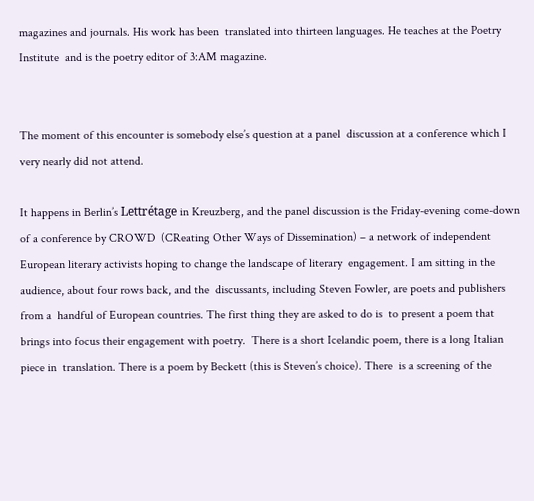magazines and journals. His work has been  translated into thirteen languages. He teaches at the Poetry Institute  and is the poetry editor of 3:AM magazine.


The moment of this encounter is somebody else’s question at a panel  discussion at a conference which I very nearly did not attend.

It happens in Berlin’s Lettrétage in Kreuzberg, and the panel discussion is the Friday-evening come-down of a conference by CROWD  (CReating Other Ways of Dissemination) – a network of independent  European literary activists hoping to change the landscape of literary  engagement. I am sitting in the audience, about four rows back, and the  discussants, including Steven Fowler, are poets and publishers from a  handful of European countries. The first thing they are asked to do is  to present a poem that brings into focus their engagement with poetry.  There is a short Icelandic poem, there is a long Italian piece in  translation. There is a poem by Beckett (this is Steven’s choice). There  is a screening of the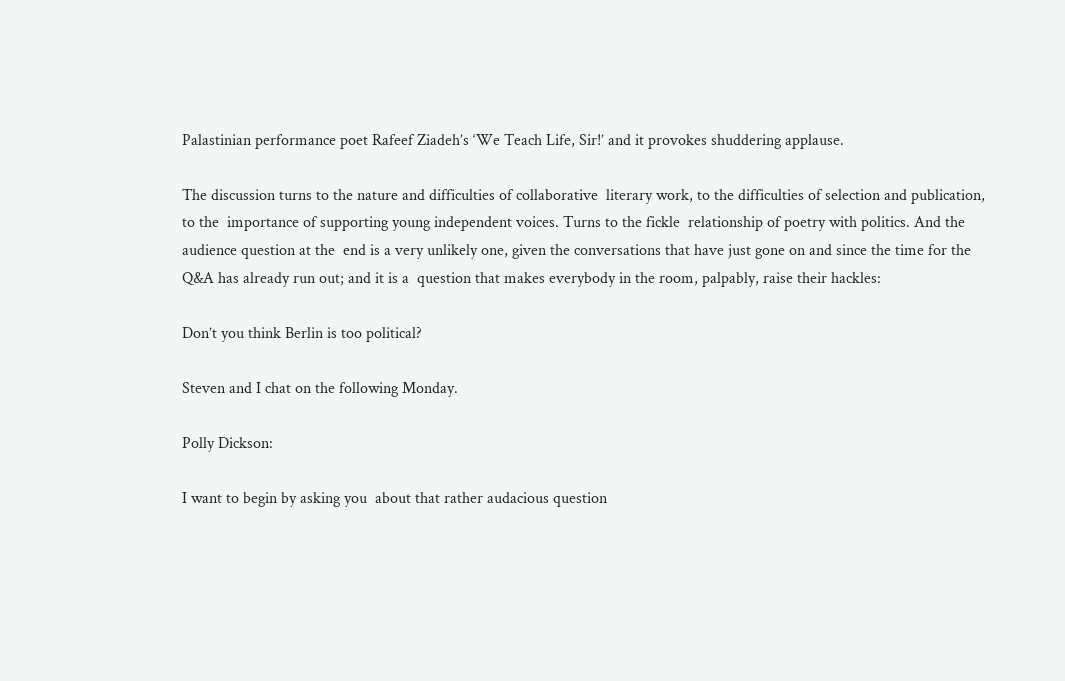Palastinian performance poet Rafeef Ziadeh’s ‘We Teach Life, Sir!’ and it provokes shuddering applause.

The discussion turns to the nature and difficulties of collaborative  literary work, to the difficulties of selection and publication, to the  importance of supporting young independent voices. Turns to the fickle  relationship of poetry with politics. And the audience question at the  end is a very unlikely one, given the conversations that have just gone on and since the time for the Q&A has already run out; and it is a  question that makes everybody in the room, palpably, raise their hackles:

Don’t you think Berlin is too political?

Steven and I chat on the following Monday.

Polly Dickson:

I want to begin by asking you  about that rather audacious question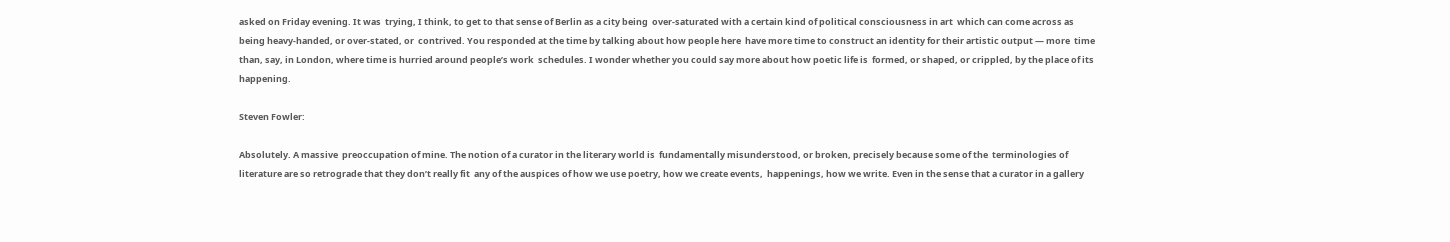asked on Friday evening. It was  trying, I think, to get to that sense of Berlin as a city being  over-saturated with a certain kind of political consciousness in art  which can come across as being heavy-handed, or over-stated, or  contrived. You responded at the time by talking about how people here  have more time to construct an identity for their artistic output — more  time than, say, in London, where time is hurried around people’s work  schedules. I wonder whether you could say more about how poetic life is  formed, or shaped, or crippled, by the place of its happening.

Steven Fowler:

Absolutely. A massive  preoccupation of mine. The notion of a curator in the literary world is  fundamentally misunderstood, or broken, precisely because some of the  terminologies of literature are so retrograde that they don’t really fit  any of the auspices of how we use poetry, how we create events,  happenings, how we write. Even in the sense that a curator in a gallery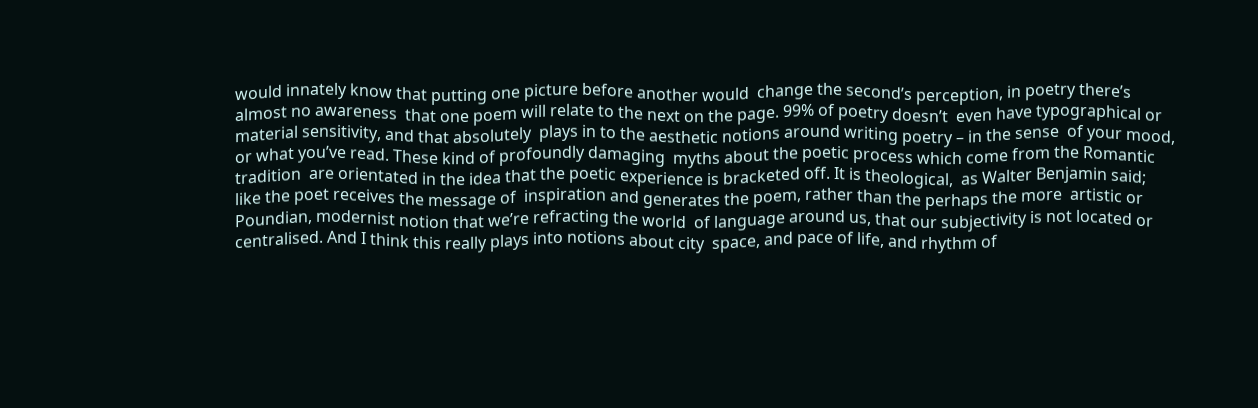would innately know that putting one picture before another would  change the second’s perception, in poetry there’s almost no awareness  that one poem will relate to the next on the page. 99% of poetry doesn’t  even have typographical or material sensitivity, and that absolutely  plays in to the aesthetic notions around writing poetry – in the sense  of your mood, or what you’ve read. These kind of profoundly damaging  myths about the poetic process which come from the Romantic tradition  are orientated in the idea that the poetic experience is bracketed off. It is theological,  as Walter Benjamin said; like the poet receives the message of  inspiration and generates the poem, rather than the perhaps the more  artistic or Poundian, modernist notion that we’re refracting the world  of language around us, that our subjectivity is not located or  centralised. And I think this really plays into notions about city  space, and pace of life, and rhythm of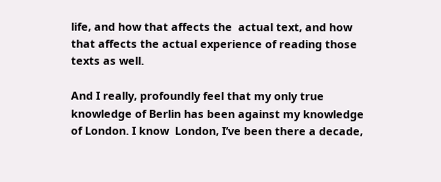life, and how that affects the  actual text, and how that affects the actual experience of reading those  texts as well.

And I really, profoundly feel that my only true knowledge of Berlin has been against my knowledge of London. I know  London, I’ve been there a decade,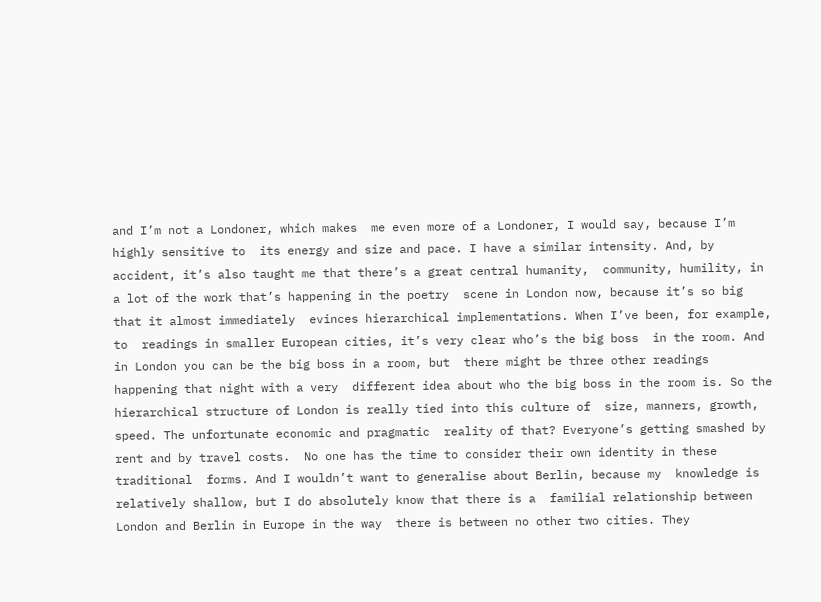and I’m not a Londoner, which makes  me even more of a Londoner, I would say, because I’m highly sensitive to  its energy and size and pace. I have a similar intensity. And, by  accident, it’s also taught me that there’s a great central humanity,  community, humility, in a lot of the work that’s happening in the poetry  scene in London now, because it’s so big that it almost immediately  evinces hierarchical implementations. When I’ve been, for example, to  readings in smaller European cities, it’s very clear who’s the big boss  in the room. And in London you can be the big boss in a room, but  there might be three other readings happening that night with a very  different idea about who the big boss in the room is. So the  hierarchical structure of London is really tied into this culture of  size, manners, growth, speed. The unfortunate economic and pragmatic  reality of that? Everyone’s getting smashed by rent and by travel costs.  No one has the time to consider their own identity in these traditional  forms. And I wouldn’t want to generalise about Berlin, because my  knowledge is relatively shallow, but I do absolutely know that there is a  familial relationship between London and Berlin in Europe in the way  there is between no other two cities. They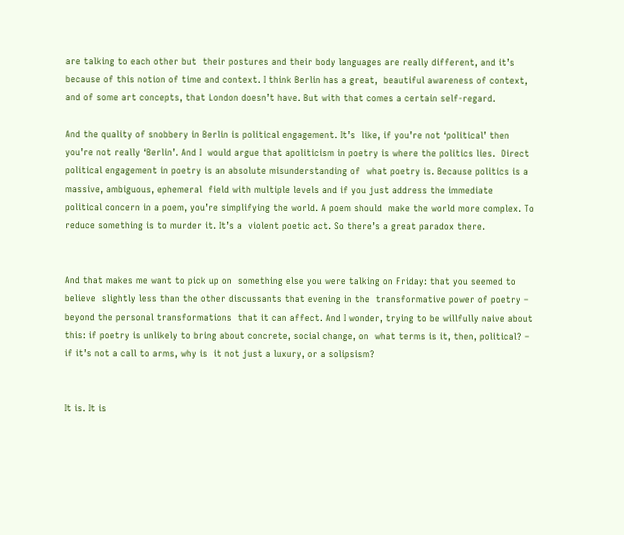are talking to each other but  their postures and their body languages are really different, and it’s  because of this notion of time and context. I think Berlin has a great,  beautiful awareness of context, and of some art concepts, that London doesn’t have. But with that comes a certain self-regard.

And the quality of snobbery in Berlin is political engagement. It’s  like, if you’re not ‘political’ then you’re not really ‘Berlin’. And I  would argue that apoliticism in poetry is where the politics lies.  Direct political engagement in poetry is an absolute misunderstanding of  what poetry is. Because politics is a massive, ambiguous, ephemeral  field with multiple levels and if you just address the immediate  political concern in a poem, you’re simplifying the world. A poem should  make the world more complex. To reduce something is to murder it. It’s a  violent poetic act. So there’s a great paradox there.


And that makes me want to pick up on  something else you were talking on Friday: that you seemed to believe  slightly less than the other discussants that evening in the  transformative power of poetry – beyond the personal transformations  that it can affect. And I wonder, trying to be willfully naive about  this: if poetry is unlikely to bring about concrete, social change, on  what terms is it, then, political? – if it’s not a call to arms, why is  it not just a luxury, or a solipsism?


It is. It is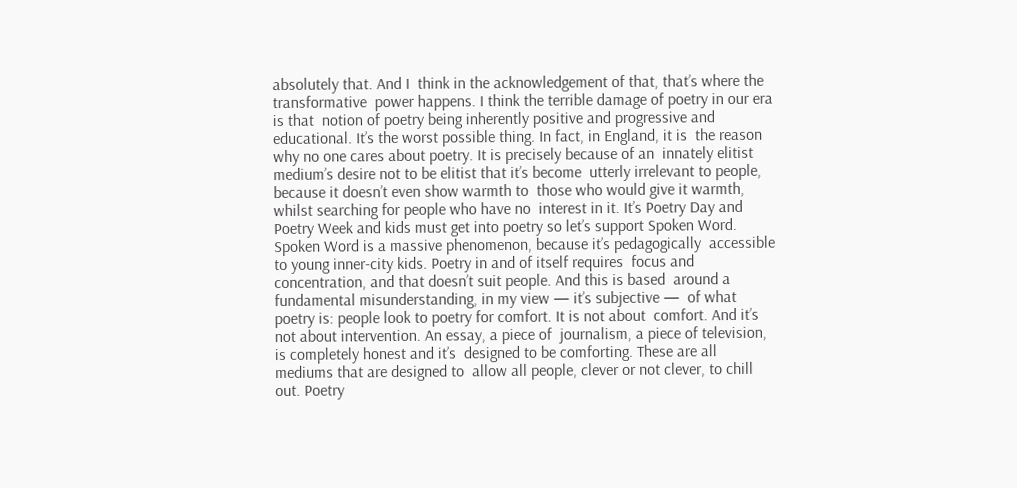absolutely that. And I  think in the acknowledgement of that, that’s where the transformative  power happens. I think the terrible damage of poetry in our era is that  notion of poetry being inherently positive and progressive and  educational. It’s the worst possible thing. In fact, in England, it is  the reason why no one cares about poetry. It is precisely because of an  innately elitist medium’s desire not to be elitist that it’s become  utterly irrelevant to people, because it doesn’t even show warmth to  those who would give it warmth, whilst searching for people who have no  interest in it. It’s Poetry Day and Poetry Week and kids must get into poetry so let’s support Spoken Word.  Spoken Word is a massive phenomenon, because it’s pedagogically  accessible to young inner-city kids. Poetry in and of itself requires  focus and concentration, and that doesn’t suit people. And this is based  around a fundamental misunderstanding, in my view — it’s subjective —  of what poetry is: people look to poetry for comfort. It is not about  comfort. And it’s not about intervention. An essay, a piece of  journalism, a piece of television, is completely honest and it’s  designed to be comforting. These are all mediums that are designed to  allow all people, clever or not clever, to chill out. Poetry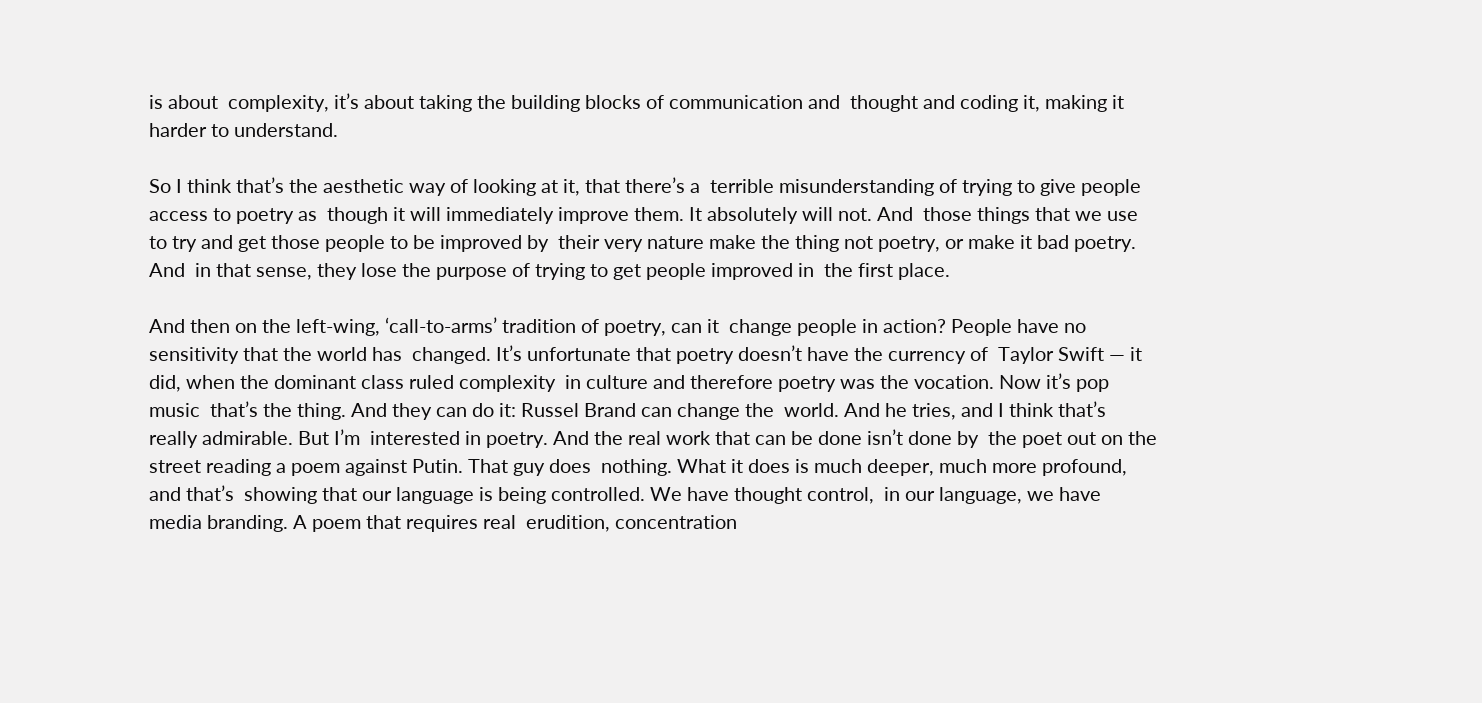is about  complexity, it’s about taking the building blocks of communication and  thought and coding it, making it harder to understand.

So I think that’s the aesthetic way of looking at it, that there’s a  terrible misunderstanding of trying to give people access to poetry as  though it will immediately improve them. It absolutely will not. And  those things that we use to try and get those people to be improved by  their very nature make the thing not poetry, or make it bad poetry. And  in that sense, they lose the purpose of trying to get people improved in  the first place.

And then on the left-wing, ‘call-to-arms’ tradition of poetry, can it  change people in action? People have no sensitivity that the world has  changed. It’s unfortunate that poetry doesn’t have the currency of  Taylor Swift — it did, when the dominant class ruled complexity  in culture and therefore poetry was the vocation. Now it’s pop music  that’s the thing. And they can do it: Russel Brand can change the  world. And he tries, and I think that’s really admirable. But I’m  interested in poetry. And the real work that can be done isn’t done by  the poet out on the street reading a poem against Putin. That guy does  nothing. What it does is much deeper, much more profound, and that’s  showing that our language is being controlled. We have thought control,  in our language, we have media branding. A poem that requires real  erudition, concentration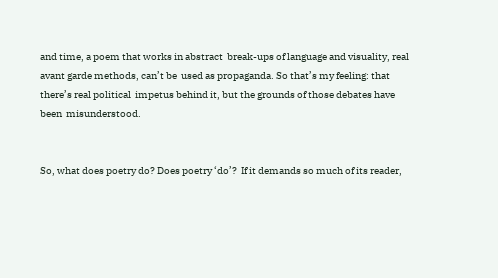and time, a poem that works in abstract  break-ups of language and visuality, real avant garde methods, can’t be  used as propaganda. So that’s my feeling: that there’s real political  impetus behind it, but the grounds of those debates have been  misunderstood.


So, what does poetry do? Does poetry ‘do’?  If it demands so much of its reader,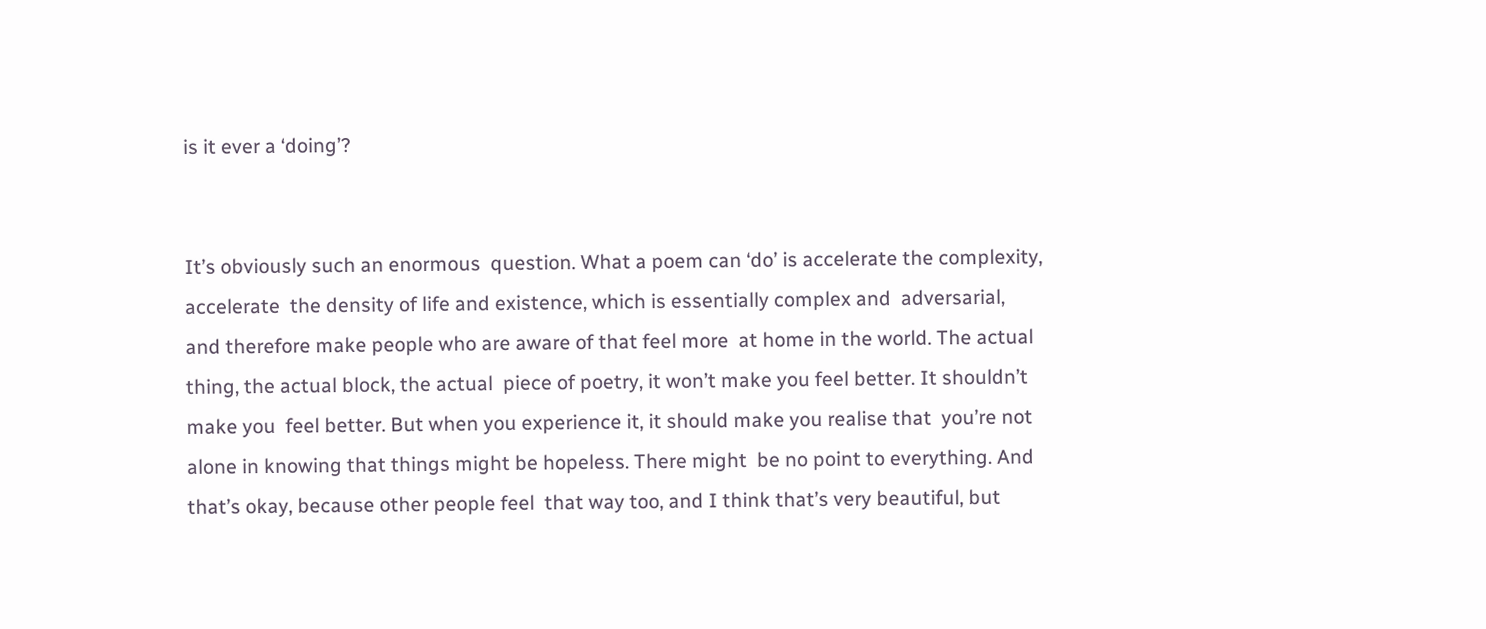is it ever a ‘doing’?


It’s obviously such an enormous  question. What a poem can ‘do’ is accelerate the complexity, accelerate  the density of life and existence, which is essentially complex and  adversarial, and therefore make people who are aware of that feel more  at home in the world. The actual thing, the actual block, the actual  piece of poetry, it won’t make you feel better. It shouldn’t make you  feel better. But when you experience it, it should make you realise that  you’re not alone in knowing that things might be hopeless. There might  be no point to everything. And that’s okay, because other people feel  that way too, and I think that’s very beautiful, but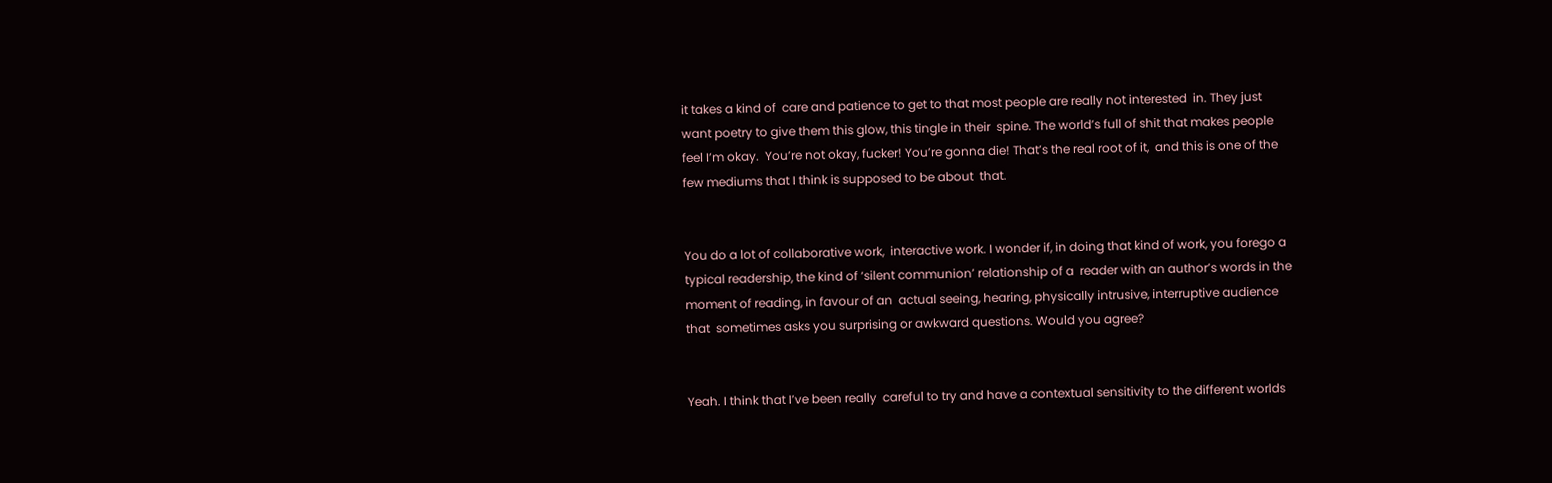it takes a kind of  care and patience to get to that most people are really not interested  in. They just want poetry to give them this glow, this tingle in their  spine. The world’s full of shit that makes people feel I’m okay.  You’re not okay, fucker! You’re gonna die! That’s the real root of it,  and this is one of the few mediums that I think is supposed to be about  that.


You do a lot of collaborative work,  interactive work. I wonder if, in doing that kind of work, you forego a  typical readership, the kind of ‘silent communion’ relationship of a  reader with an author’s words in the moment of reading, in favour of an  actual seeing, hearing, physically intrusive, interruptive audience that  sometimes asks you surprising or awkward questions. Would you agree?


Yeah. I think that I’ve been really  careful to try and have a contextual sensitivity to the different worlds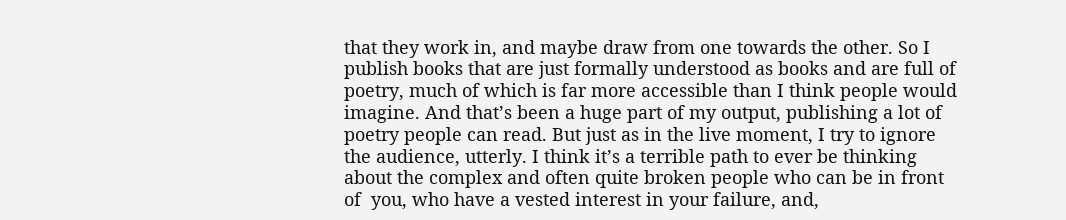that they work in, and maybe draw from one towards the other. So I  publish books that are just formally understood as books and are full of  poetry, much of which is far more accessible than I think people would  imagine. And that’s been a huge part of my output, publishing a lot of  poetry people can read. But just as in the live moment, I try to ignore  the audience, utterly. I think it’s a terrible path to ever be thinking  about the complex and often quite broken people who can be in front of  you, who have a vested interest in your failure, and,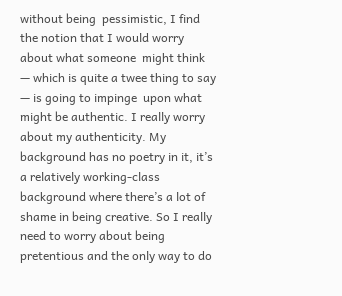without being  pessimistic, I find the notion that I would worry about what someone  might think — which is quite a twee thing to say — is going to impinge  upon what might be authentic. I really worry about my authenticity. My  background has no poetry in it, it’s a relatively working-class  background where there’s a lot of shame in being creative. So I really  need to worry about being pretentious and the only way to do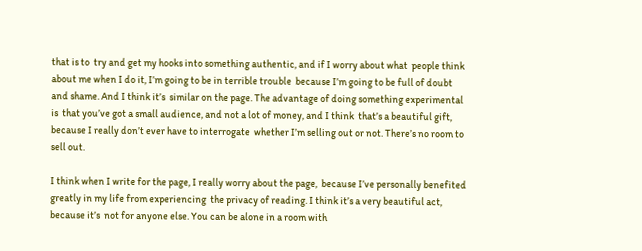that is to  try and get my hooks into something authentic, and if I worry about what  people think about me when I do it, I’m going to be in terrible trouble  because I’m going to be full of doubt and shame. And I think it’s  similar on the page. The advantage of doing something experimental is  that you’ve got a small audience, and not a lot of money, and I think  that’s a beautiful gift, because I really don’t ever have to interrogate  whether I’m selling out or not. There’s no room to sell out.

I think when I write for the page, I really worry about the page,  because I’ve personally benefited greatly in my life from experiencing  the privacy of reading. I think it’s a very beautiful act, because it’s  not for anyone else. You can be alone in a room with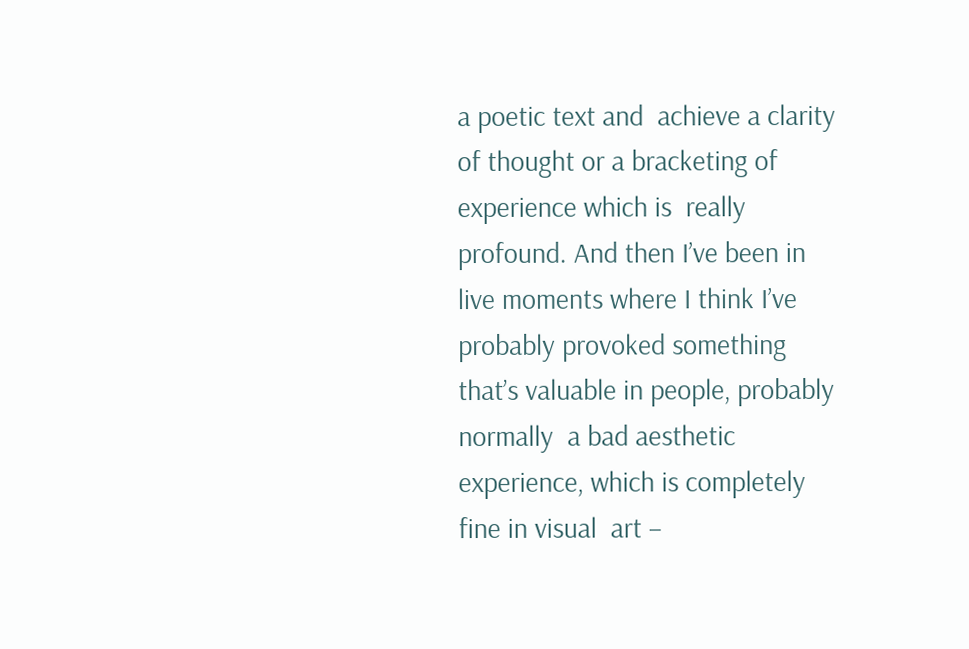a poetic text and  achieve a clarity of thought or a bracketing of experience which is  really profound. And then I’ve been in live moments where I think I’ve  probably provoked something that’s valuable in people, probably normally  a bad aesthetic experience, which is completely fine in visual  art –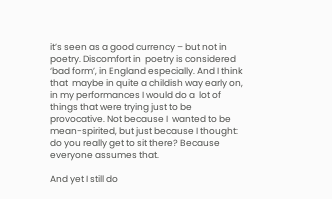it’s seen as a good currency – but not in poetry. Discomfort in  poetry is considered ‘bad form’, in England especially. And I think that  maybe in quite a childish way early on, in my performances I would do a  lot of things that were trying just to be provocative. Not because I  wanted to be mean-spirited, but just because I thought: do you really get to sit there? Because everyone assumes that.

And yet I still do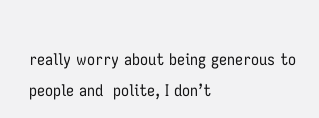really worry about being generous to people and  polite, I don’t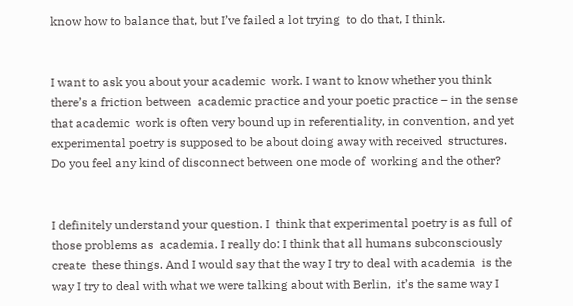know how to balance that, but I’ve failed a lot trying  to do that, I think.


I want to ask you about your academic  work. I want to know whether you think there’s a friction between  academic practice and your poetic practice – in the sense that academic  work is often very bound up in referentiality, in convention, and yet  experimental poetry is supposed to be about doing away with received  structures. Do you feel any kind of disconnect between one mode of  working and the other?


I definitely understand your question. I  think that experimental poetry is as full of those problems as  academia. I really do: I think that all humans subconsciously create  these things. And I would say that the way I try to deal with academia  is the way I try to deal with what we were talking about with Berlin,  it’s the same way I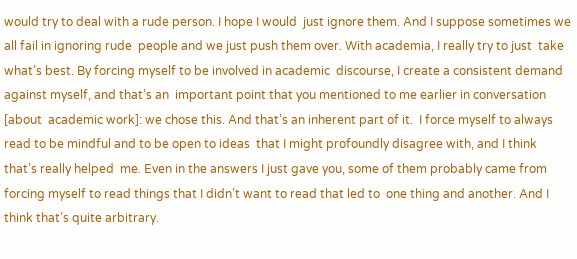would try to deal with a rude person. I hope I would  just ignore them. And I suppose sometimes we all fail in ignoring rude  people and we just push them over. With academia, I really try to just  take what’s best. By forcing myself to be involved in academic  discourse, I create a consistent demand against myself, and that’s an  important point that you mentioned to me earlier in conversation [about  academic work]: we chose this. And that’s an inherent part of it.  I force myself to always read to be mindful and to be open to ideas  that I might profoundly disagree with, and I think that’s really helped  me. Even in the answers I just gave you, some of them probably came from  forcing myself to read things that I didn’t want to read that led to  one thing and another. And I think that’s quite arbitrary.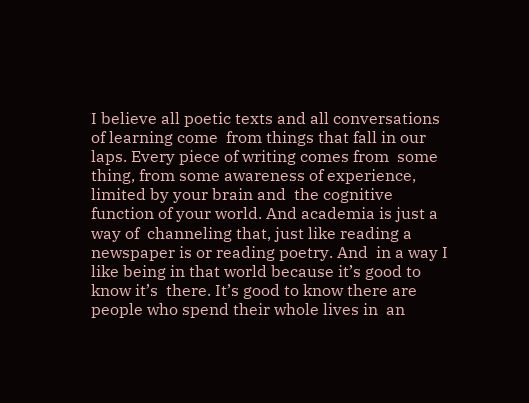I believe all poetic texts and all conversations of learning come  from things that fall in our laps. Every piece of writing comes from  some thing, from some awareness of experience, limited by your brain and  the cognitive function of your world. And academia is just a way of  channeling that, just like reading a newspaper is or reading poetry. And  in a way I like being in that world because it’s good to know it’s  there. It’s good to know there are people who spend their whole lives in  an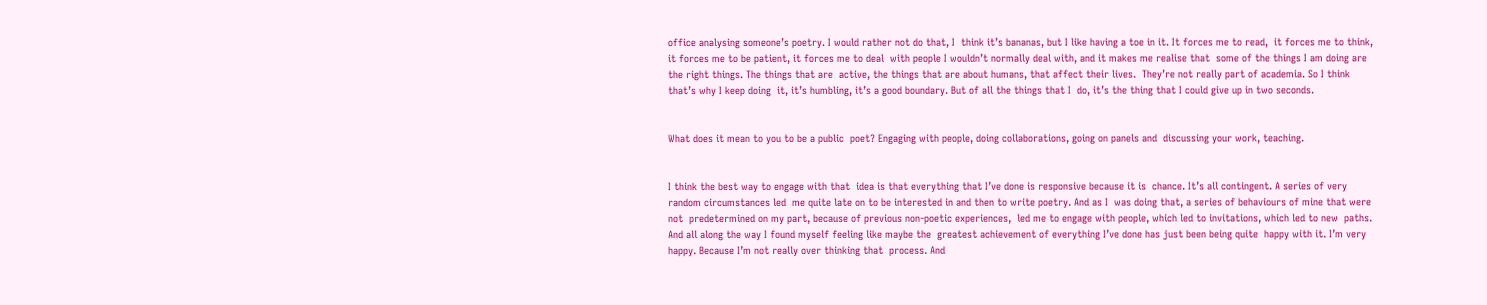office analysing someone’s poetry. I would rather not do that, I  think it’s bananas, but I like having a toe in it. It forces me to read,  it forces me to think, it forces me to be patient, it forces me to deal  with people I wouldn’t normally deal with, and it makes me realise that  some of the things I am doing are the right things. The things that are  active, the things that are about humans, that affect their lives.  They’re not really part of academia. So I think that’s why I keep doing  it, it’s humbling, it’s a good boundary. But of all the things that I  do, it’s the thing that I could give up in two seconds.


What does it mean to you to be a public  poet? Engaging with people, doing collaborations, going on panels and  discussing your work, teaching.


I think the best way to engage with that  idea is that everything that I’ve done is responsive because it is  chance. It’s all contingent. A series of very random circumstances led  me quite late on to be interested in and then to write poetry. And as I  was doing that, a series of behaviours of mine that were not  predetermined on my part, because of previous non-poetic experiences,  led me to engage with people, which led to invitations, which led to new  paths. And all along the way I found myself feeling like maybe the  greatest achievement of everything I’ve done has just been being quite  happy with it. I’m very happy. Because I’m not really over thinking that  process. And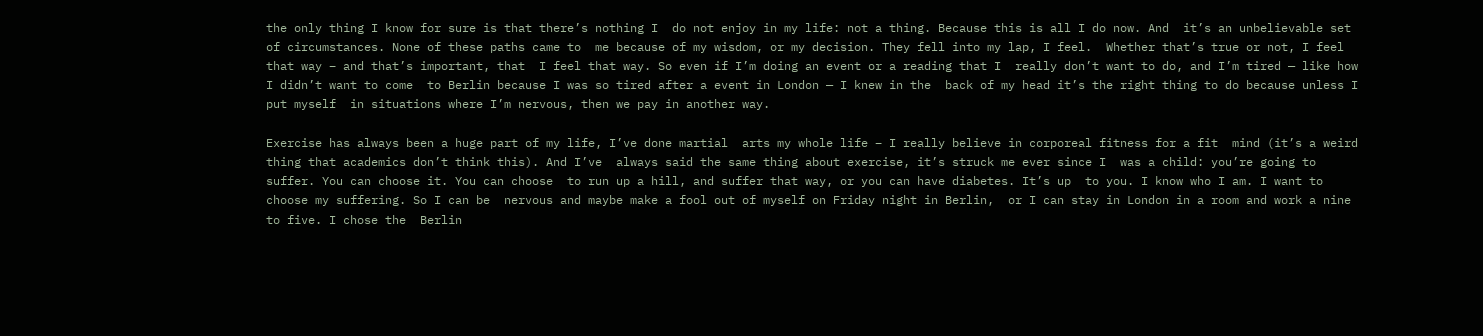the only thing I know for sure is that there’s nothing I  do not enjoy in my life: not a thing. Because this is all I do now. And  it’s an unbelievable set of circumstances. None of these paths came to  me because of my wisdom, or my decision. They fell into my lap, I feel.  Whether that’s true or not, I feel that way – and that’s important, that  I feel that way. So even if I’m doing an event or a reading that I  really don’t want to do, and I’m tired — like how I didn’t want to come  to Berlin because I was so tired after a event in London — I knew in the  back of my head it’s the right thing to do because unless I put myself  in situations where I’m nervous, then we pay in another way.

Exercise has always been a huge part of my life, I’ve done martial  arts my whole life – I really believe in corporeal fitness for a fit  mind (it’s a weird thing that academics don’t think this). And I’ve  always said the same thing about exercise, it’s struck me ever since I  was a child: you’re going to suffer. You can choose it. You can choose  to run up a hill, and suffer that way, or you can have diabetes. It’s up  to you. I know who I am. I want to choose my suffering. So I can be  nervous and maybe make a fool out of myself on Friday night in Berlin,  or I can stay in London in a room and work a nine to five. I chose the  Berlin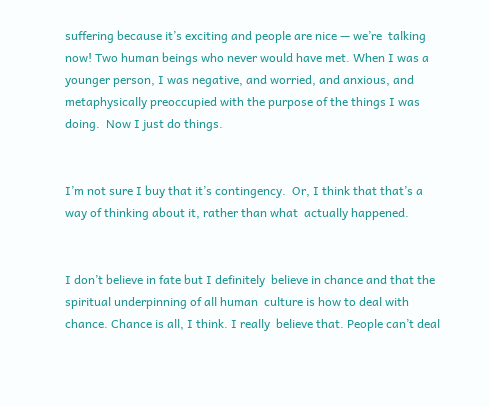suffering because it’s exciting and people are nice — we’re  talking now! Two human beings who never would have met. When I was a  younger person, I was negative, and worried, and anxious, and  metaphysically preoccupied with the purpose of the things I was doing.  Now I just do things.


I’m not sure I buy that it’s contingency.  Or, I think that that’s a way of thinking about it, rather than what  actually happened.


I don’t believe in fate but I definitely  believe in chance and that the spiritual underpinning of all human  culture is how to deal with chance. Chance is all, I think. I really  believe that. People can’t deal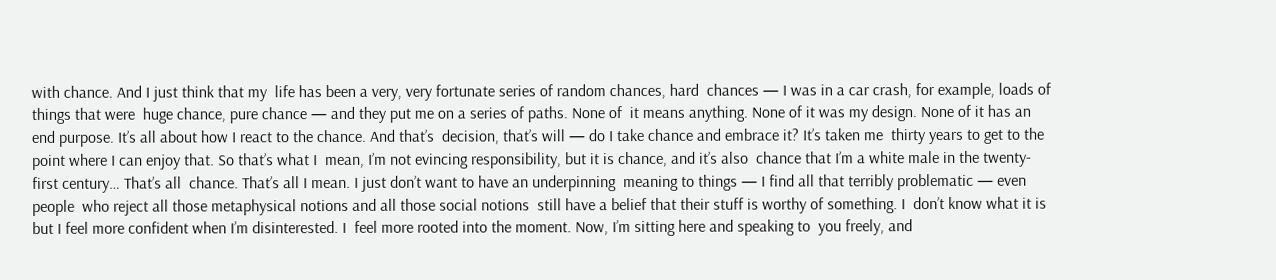with chance. And I just think that my  life has been a very, very fortunate series of random chances, hard  chances — I was in a car crash, for example, loads of things that were  huge chance, pure chance — and they put me on a series of paths. None of  it means anything. None of it was my design. None of it has an  end purpose. It’s all about how I react to the chance. And that’s  decision, that’s will — do I take chance and embrace it? It’s taken me  thirty years to get to the point where I can enjoy that. So that’s what I  mean, I’m not evincing responsibility, but it is chance, and it’s also  chance that I’m a white male in the twenty-first century… That’s all  chance. That’s all I mean. I just don’t want to have an underpinning  meaning to things — I find all that terribly problematic — even people  who reject all those metaphysical notions and all those social notions  still have a belief that their stuff is worthy of something. I  don’t know what it is but I feel more confident when I’m disinterested. I  feel more rooted into the moment. Now, I’m sitting here and speaking to  you freely, and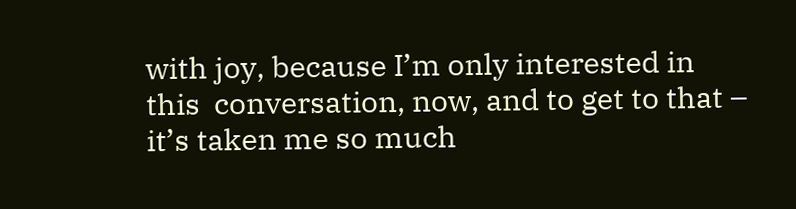with joy, because I’m only interested in this  conversation, now, and to get to that – it’s taken me so much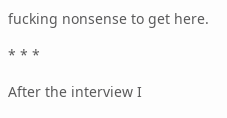fucking nonsense to get here.

* * *

After the interview I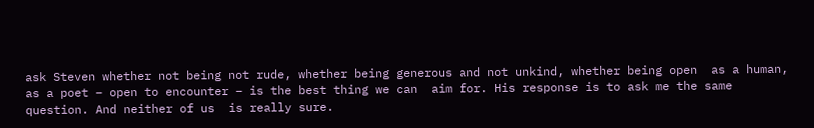ask Steven whether not being not rude, whether being generous and not unkind, whether being open  as a human, as a poet – open to encounter – is the best thing we can  aim for. His response is to ask me the same question. And neither of us  is really sure.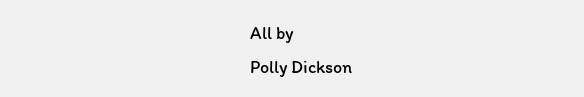All by
Polly Dickson